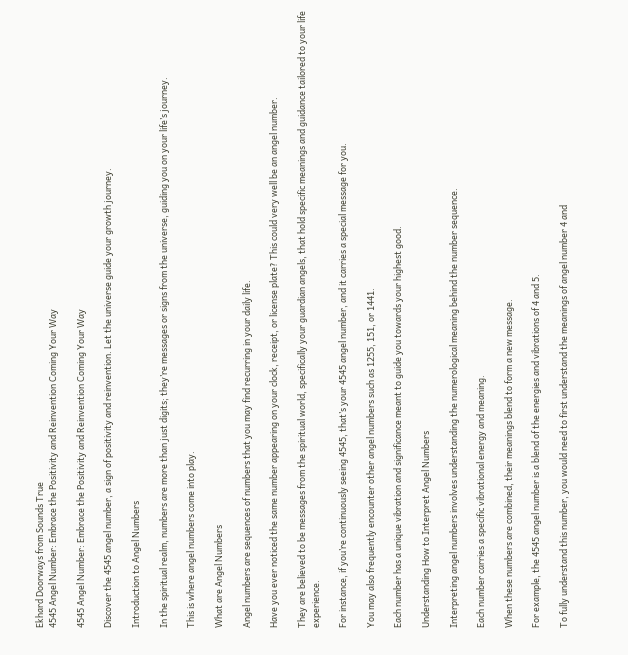Ekhard Doorways from Sounds True
4545 Angel Number: Embrace the Positivity and Reinvention Coming Your Way

4545 Angel Number: Embrace the Positivity and Reinvention Coming Your Way

Discover the 4545 angel number, a sign of positivity and reinvention. Let the universe guide your growth journey.

Introduction to Angel Numbers

In the spiritual realm, numbers are more than just digits; they’re messages or signs from the universe, guiding you on your life’s journey.

This is where angel numbers come into play.

What are Angel Numbers

Angel numbers are sequences of numbers that you may find recurring in your daily life.

Have you ever noticed the same number appearing on your clock, receipt, or license plate? This could very well be an angel number.

They are believed to be messages from the spiritual world, specifically your guardian angels, that hold specific meanings and guidance tailored to your life experience.

For instance, if you’re continuously seeing 4545, that’s your 4545 angel number, and it carries a special message for you.

You may also frequently encounter other angel numbers such as 1255, 151, or 1441.

Each number has a unique vibration and significance meant to guide you towards your highest good.

Understanding How to Interpret Angel Numbers

Interpreting angel numbers involves understanding the numerological meaning behind the number sequence.

Each number carries a specific vibrational energy and meaning.

When these numbers are combined, their meanings blend to form a new message.

For example, the 4545 angel number is a blend of the energies and vibrations of 4 and 5.

To fully understand this number, you would need to first understand the meanings of angel number 4 and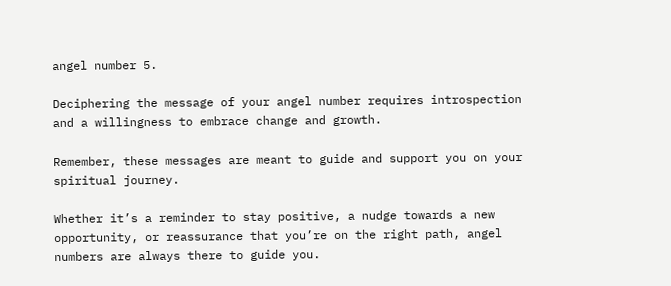angel number 5.

Deciphering the message of your angel number requires introspection and a willingness to embrace change and growth.

Remember, these messages are meant to guide and support you on your spiritual journey.

Whether it’s a reminder to stay positive, a nudge towards a new opportunity, or reassurance that you’re on the right path, angel numbers are always there to guide you.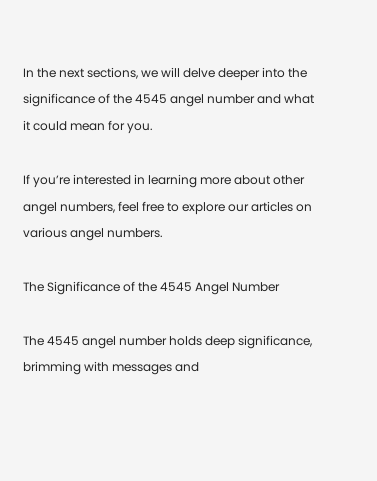In the next sections, we will delve deeper into the significance of the 4545 angel number and what it could mean for you.

If you’re interested in learning more about other angel numbers, feel free to explore our articles on various angel numbers.

The Significance of the 4545 Angel Number

The 4545 angel number holds deep significance, brimming with messages and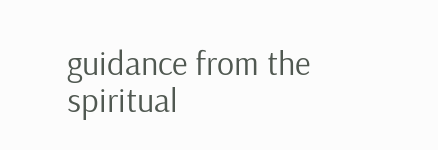guidance from the spiritual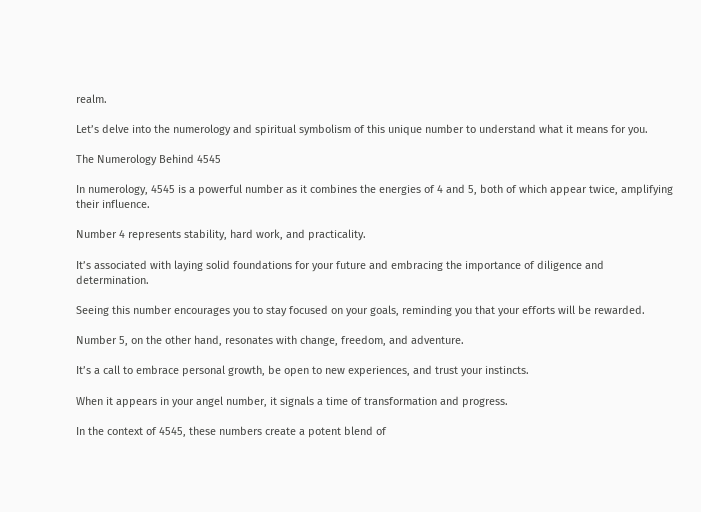realm.

Let’s delve into the numerology and spiritual symbolism of this unique number to understand what it means for you.

The Numerology Behind 4545

In numerology, 4545 is a powerful number as it combines the energies of 4 and 5, both of which appear twice, amplifying their influence.

Number 4 represents stability, hard work, and practicality.

It’s associated with laying solid foundations for your future and embracing the importance of diligence and determination.

Seeing this number encourages you to stay focused on your goals, reminding you that your efforts will be rewarded.

Number 5, on the other hand, resonates with change, freedom, and adventure.

It’s a call to embrace personal growth, be open to new experiences, and trust your instincts.

When it appears in your angel number, it signals a time of transformation and progress.

In the context of 4545, these numbers create a potent blend of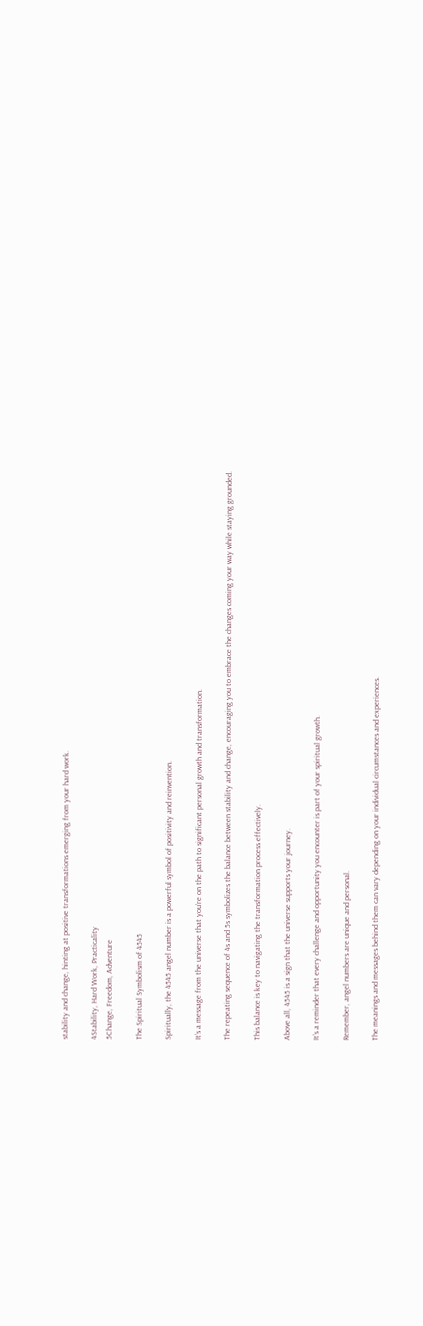stability and change, hinting at positive transformations emerging from your hard work.

4Stability, Hard Work, Practicality
5Change, Freedom, Adventure

The Spiritual Symbolism of 4545

Spiritually, the 4545 angel number is a powerful symbol of positivity and reinvention.

It’s a message from the universe that you’re on the path to significant personal growth and transformation.

The repeating sequence of 4s and 5s symbolizes the balance between stability and change, encouraging you to embrace the changes coming your way while staying grounded.

This balance is key to navigating the transformation process effectively.

Above all, 4545 is a sign that the universe supports your journey.

It’s a reminder that every challenge and opportunity you encounter is part of your spiritual growth.

Remember, angel numbers are unique and personal.

The meanings and messages behind them can vary depending on your individual circumstances and experiences.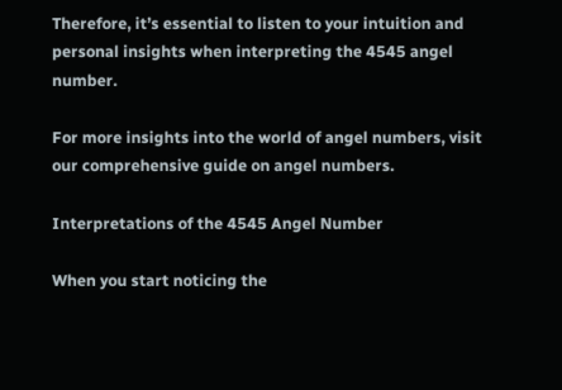Therefore, it’s essential to listen to your intuition and personal insights when interpreting the 4545 angel number.

For more insights into the world of angel numbers, visit our comprehensive guide on angel numbers.

Interpretations of the 4545 Angel Number

When you start noticing the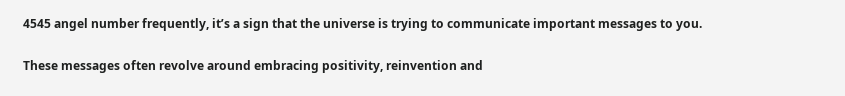4545 angel number frequently, it’s a sign that the universe is trying to communicate important messages to you.

These messages often revolve around embracing positivity, reinvention and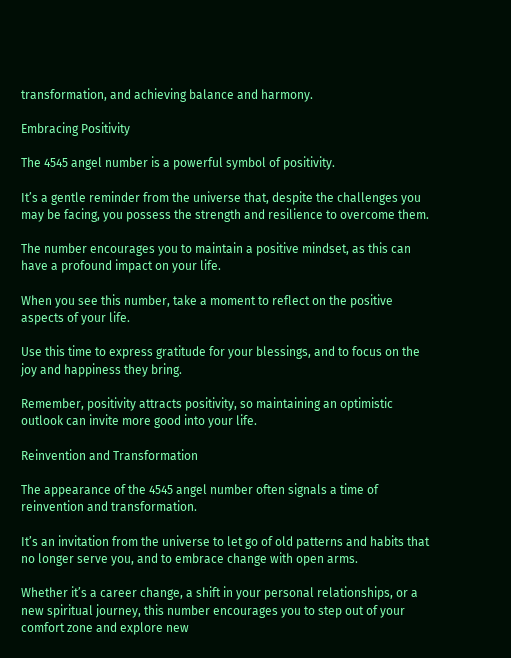transformation, and achieving balance and harmony.

Embracing Positivity

The 4545 angel number is a powerful symbol of positivity.

It’s a gentle reminder from the universe that, despite the challenges you may be facing, you possess the strength and resilience to overcome them.

The number encourages you to maintain a positive mindset, as this can have a profound impact on your life.

When you see this number, take a moment to reflect on the positive aspects of your life.

Use this time to express gratitude for your blessings, and to focus on the joy and happiness they bring.

Remember, positivity attracts positivity, so maintaining an optimistic outlook can invite more good into your life.

Reinvention and Transformation

The appearance of the 4545 angel number often signals a time of reinvention and transformation.

It’s an invitation from the universe to let go of old patterns and habits that no longer serve you, and to embrace change with open arms.

Whether it’s a career change, a shift in your personal relationships, or a new spiritual journey, this number encourages you to step out of your comfort zone and explore new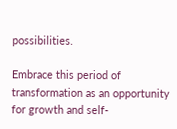possibilities.

Embrace this period of transformation as an opportunity for growth and self-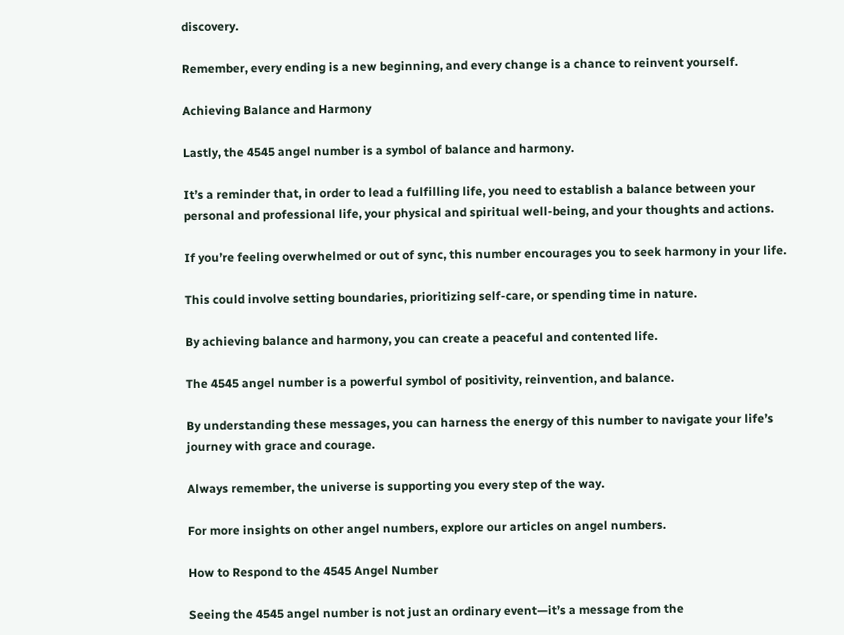discovery.

Remember, every ending is a new beginning, and every change is a chance to reinvent yourself.

Achieving Balance and Harmony

Lastly, the 4545 angel number is a symbol of balance and harmony.

It’s a reminder that, in order to lead a fulfilling life, you need to establish a balance between your personal and professional life, your physical and spiritual well-being, and your thoughts and actions.

If you’re feeling overwhelmed or out of sync, this number encourages you to seek harmony in your life.

This could involve setting boundaries, prioritizing self-care, or spending time in nature.

By achieving balance and harmony, you can create a peaceful and contented life.

The 4545 angel number is a powerful symbol of positivity, reinvention, and balance.

By understanding these messages, you can harness the energy of this number to navigate your life’s journey with grace and courage.

Always remember, the universe is supporting you every step of the way.

For more insights on other angel numbers, explore our articles on angel numbers.

How to Respond to the 4545 Angel Number

Seeing the 4545 angel number is not just an ordinary event—it’s a message from the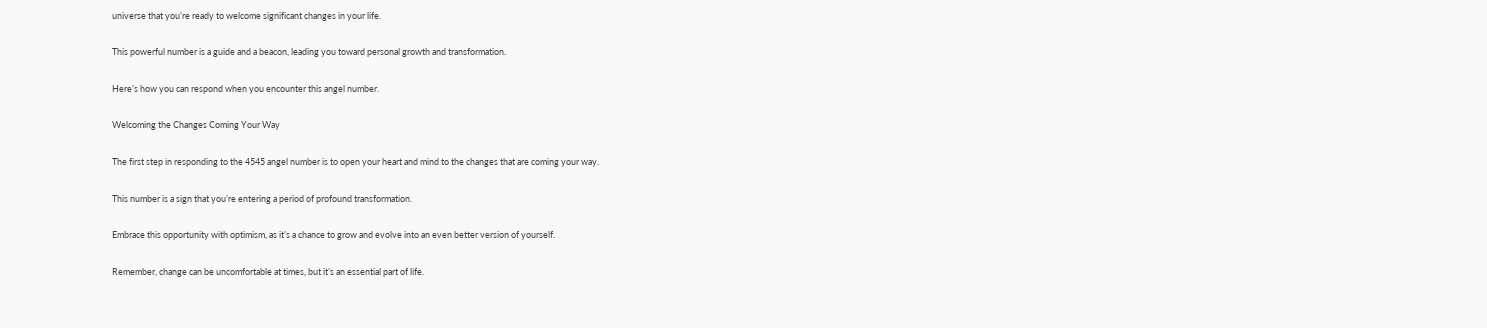universe that you’re ready to welcome significant changes in your life.

This powerful number is a guide and a beacon, leading you toward personal growth and transformation.

Here’s how you can respond when you encounter this angel number.

Welcoming the Changes Coming Your Way

The first step in responding to the 4545 angel number is to open your heart and mind to the changes that are coming your way.

This number is a sign that you’re entering a period of profound transformation.

Embrace this opportunity with optimism, as it’s a chance to grow and evolve into an even better version of yourself.

Remember, change can be uncomfortable at times, but it’s an essential part of life.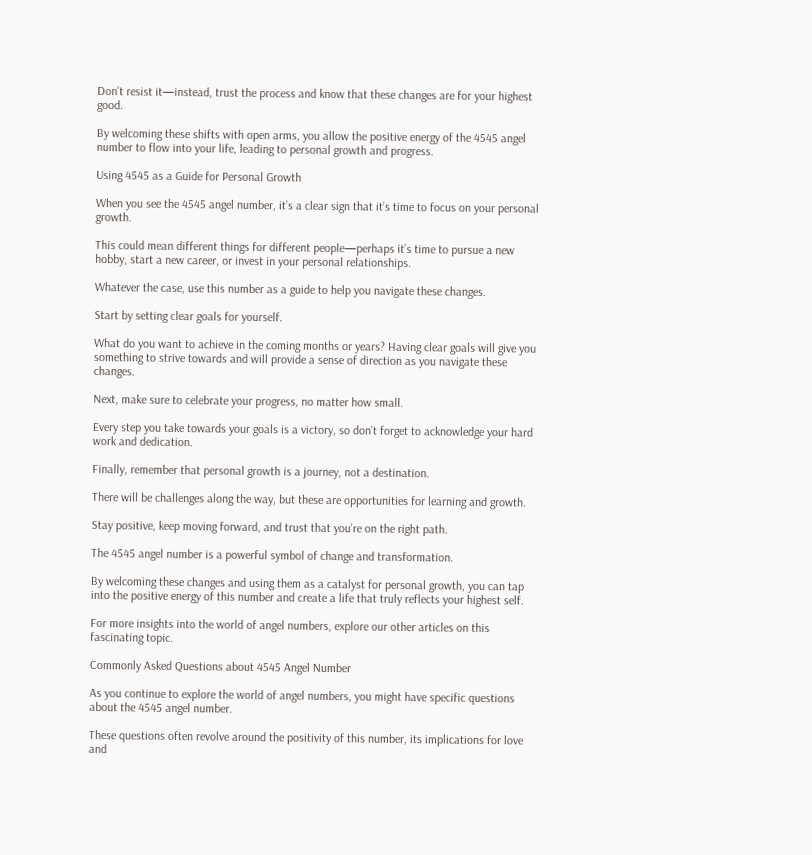Don’t resist it—instead, trust the process and know that these changes are for your highest good.

By welcoming these shifts with open arms, you allow the positive energy of the 4545 angel number to flow into your life, leading to personal growth and progress.

Using 4545 as a Guide for Personal Growth

When you see the 4545 angel number, it’s a clear sign that it’s time to focus on your personal growth.

This could mean different things for different people—perhaps it’s time to pursue a new hobby, start a new career, or invest in your personal relationships.

Whatever the case, use this number as a guide to help you navigate these changes.

Start by setting clear goals for yourself.

What do you want to achieve in the coming months or years? Having clear goals will give you something to strive towards and will provide a sense of direction as you navigate these changes.

Next, make sure to celebrate your progress, no matter how small.

Every step you take towards your goals is a victory, so don’t forget to acknowledge your hard work and dedication.

Finally, remember that personal growth is a journey, not a destination.

There will be challenges along the way, but these are opportunities for learning and growth.

Stay positive, keep moving forward, and trust that you’re on the right path.

The 4545 angel number is a powerful symbol of change and transformation.

By welcoming these changes and using them as a catalyst for personal growth, you can tap into the positive energy of this number and create a life that truly reflects your highest self.

For more insights into the world of angel numbers, explore our other articles on this fascinating topic.

Commonly Asked Questions about 4545 Angel Number

As you continue to explore the world of angel numbers, you might have specific questions about the 4545 angel number.

These questions often revolve around the positivity of this number, its implications for love and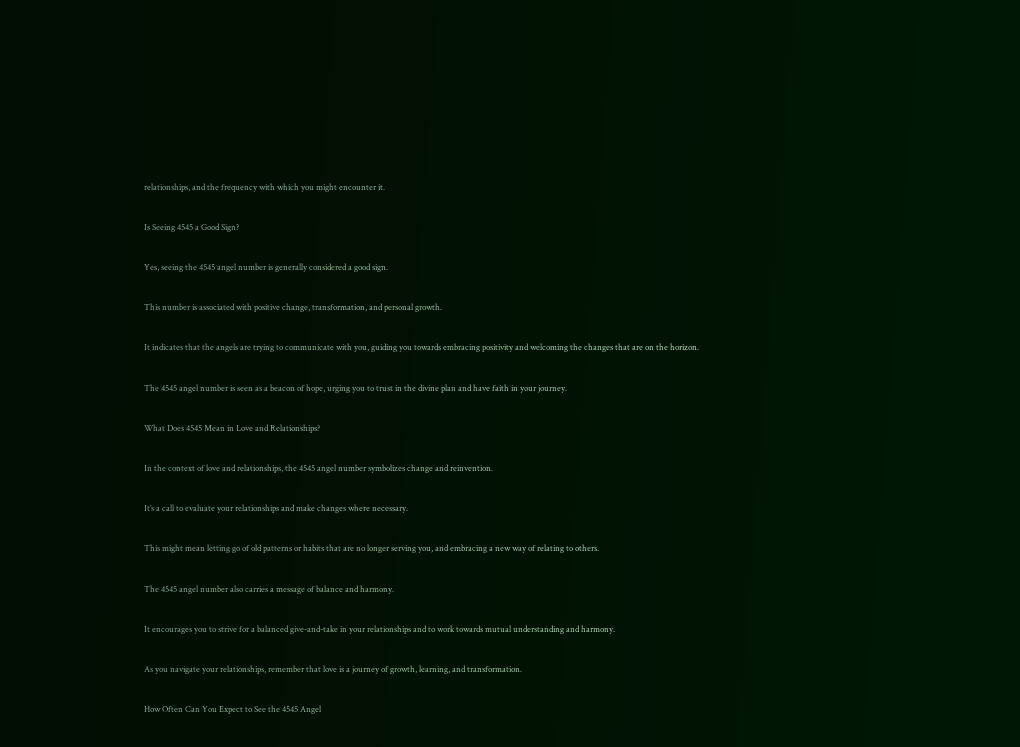relationships, and the frequency with which you might encounter it.

Is Seeing 4545 a Good Sign?

Yes, seeing the 4545 angel number is generally considered a good sign.

This number is associated with positive change, transformation, and personal growth.

It indicates that the angels are trying to communicate with you, guiding you towards embracing positivity and welcoming the changes that are on the horizon.

The 4545 angel number is seen as a beacon of hope, urging you to trust in the divine plan and have faith in your journey.

What Does 4545 Mean in Love and Relationships?

In the context of love and relationships, the 4545 angel number symbolizes change and reinvention.

It’s a call to evaluate your relationships and make changes where necessary.

This might mean letting go of old patterns or habits that are no longer serving you, and embracing a new way of relating to others.

The 4545 angel number also carries a message of balance and harmony.

It encourages you to strive for a balanced give-and-take in your relationships and to work towards mutual understanding and harmony.

As you navigate your relationships, remember that love is a journey of growth, learning, and transformation.

How Often Can You Expect to See the 4545 Angel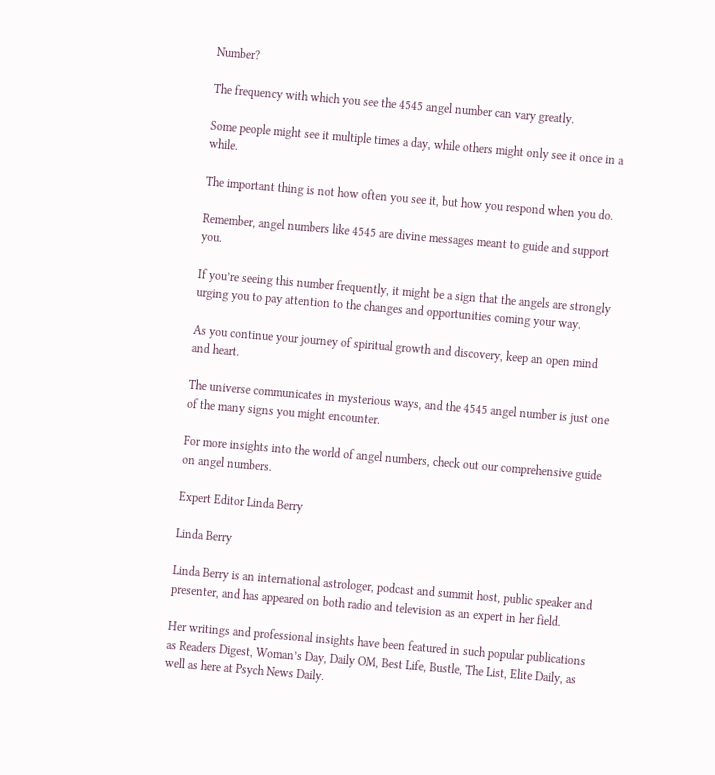Number?

The frequency with which you see the 4545 angel number can vary greatly.

Some people might see it multiple times a day, while others might only see it once in a while.

The important thing is not how often you see it, but how you respond when you do.

Remember, angel numbers like 4545 are divine messages meant to guide and support you.

If you’re seeing this number frequently, it might be a sign that the angels are strongly urging you to pay attention to the changes and opportunities coming your way.

As you continue your journey of spiritual growth and discovery, keep an open mind and heart.

The universe communicates in mysterious ways, and the 4545 angel number is just one of the many signs you might encounter.

For more insights into the world of angel numbers, check out our comprehensive guide on angel numbers.

Expert Editor Linda Berry

Linda Berry

Linda Berry is an international astrologer, podcast and summit host, public speaker and presenter, and has appeared on both radio and television as an expert in her field.

Her writings and professional insights have been featured in such popular publications as Readers Digest, Woman’s Day, Daily OM, Best Life, Bustle, The List, Elite Daily, as well as here at Psych News Daily.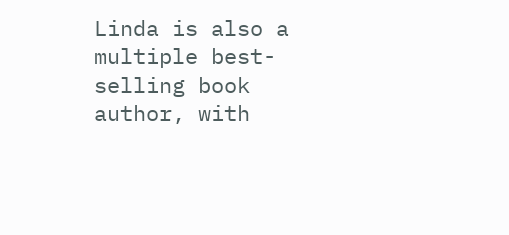Linda is also a multiple best-selling book author, with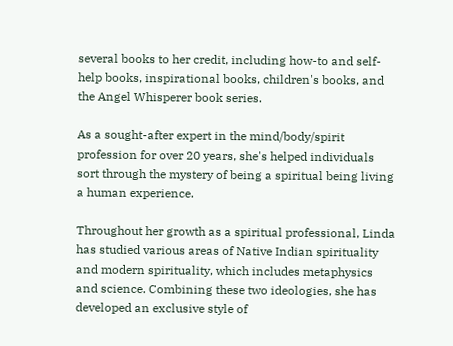several books to her credit, including how-to and self-help books, inspirational books, children's books, and the Angel Whisperer book series.

As a sought-after expert in the mind/body/spirit profession for over 20 years, she's helped individuals sort through the mystery of being a spiritual being living a human experience.

Throughout her growth as a spiritual professional, Linda has studied various areas of Native Indian spirituality and modern spirituality, which includes metaphysics and science. Combining these two ideologies, she has developed an exclusive style of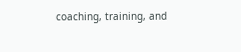coaching, training, and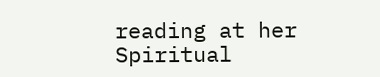reading at her Spiritual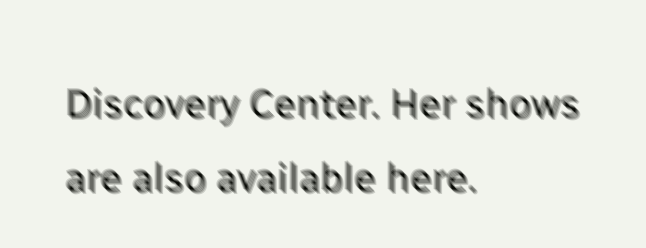Discovery Center. Her shows are also available here.